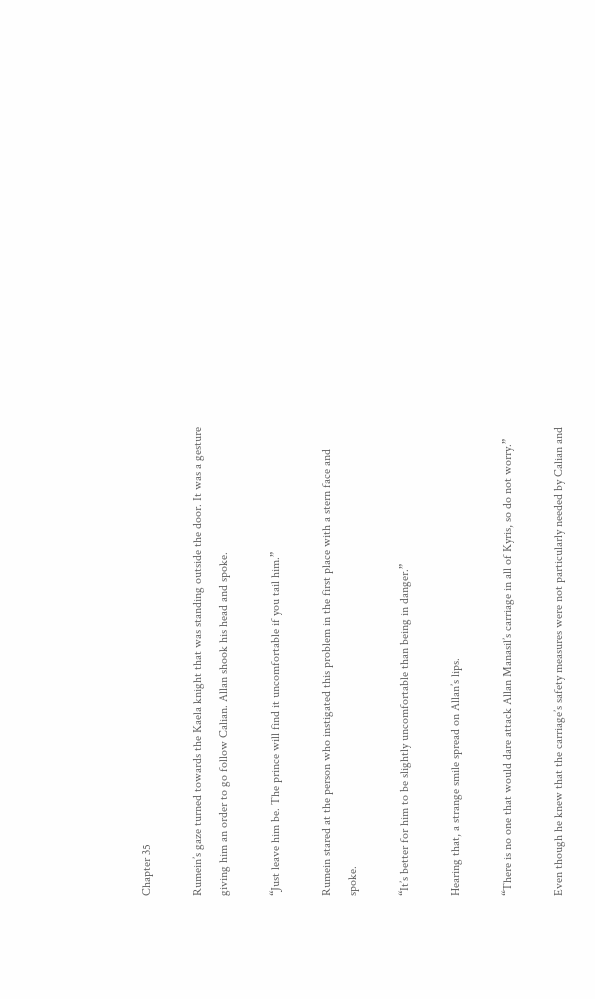Chapter 35

Rumein’s gaze turned towards the Kaela knight that was standing outside the door. It was a gesture giving him an order to go follow Calian. Allan shook his head and spoke.

“Just leave him be. The prince will find it uncomfortable if you tail him.”

Rumein stared at the person who instigated this problem in the first place with a stern face and spoke.

“It’s better for him to be slightly uncomfortable than being in danger.”

Hearing that, a strange smile spread on Allan’s lips.

“There is no one that would dare attack Allan Manasil’s carriage in all of Kyris, so do not worry.”

Even though he knew that the carriage’s safety measures were not particularly needed by Calian and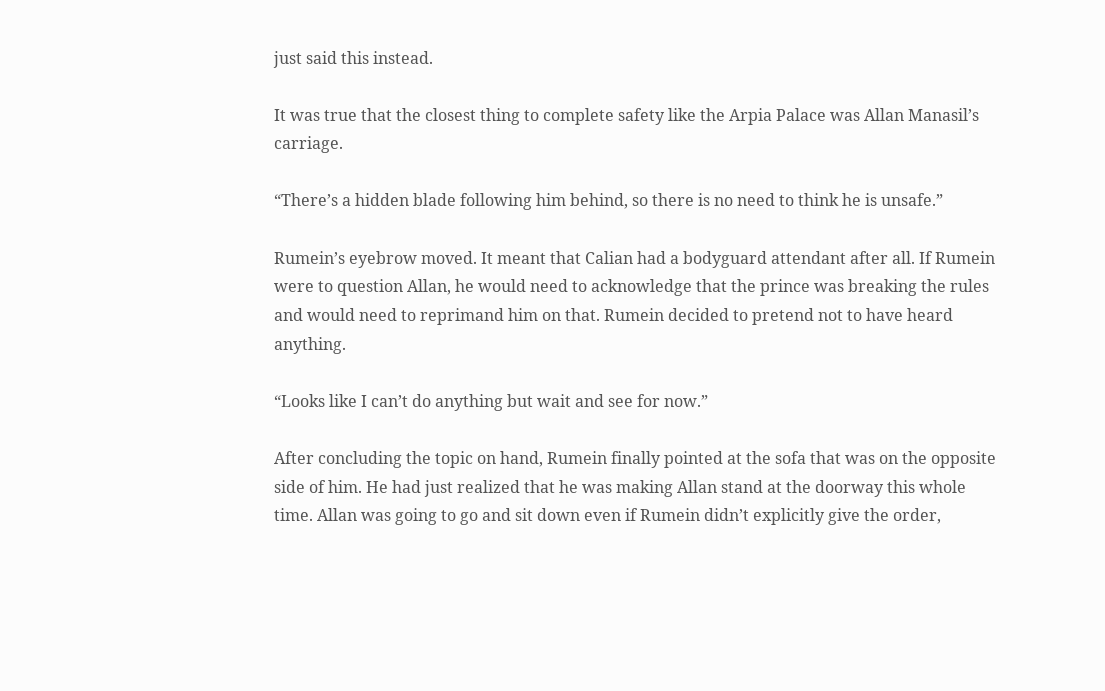just said this instead.

It was true that the closest thing to complete safety like the Arpia Palace was Allan Manasil’s carriage.

“There’s a hidden blade following him behind, so there is no need to think he is unsafe.”

Rumein’s eyebrow moved. It meant that Calian had a bodyguard attendant after all. If Rumein were to question Allan, he would need to acknowledge that the prince was breaking the rules and would need to reprimand him on that. Rumein decided to pretend not to have heard anything.

“Looks like I can’t do anything but wait and see for now.”

After concluding the topic on hand, Rumein finally pointed at the sofa that was on the opposite side of him. He had just realized that he was making Allan stand at the doorway this whole time. Allan was going to go and sit down even if Rumein didn’t explicitly give the order,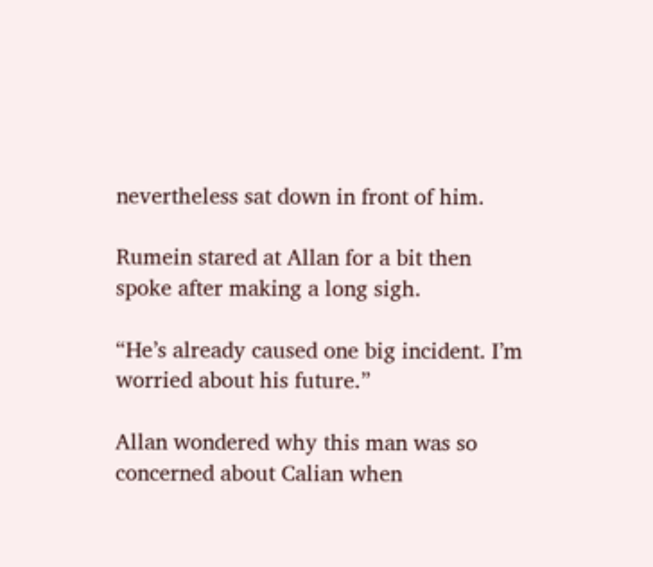nevertheless sat down in front of him.

Rumein stared at Allan for a bit then spoke after making a long sigh.

“He’s already caused one big incident. I’m worried about his future.”

Allan wondered why this man was so concerned about Calian when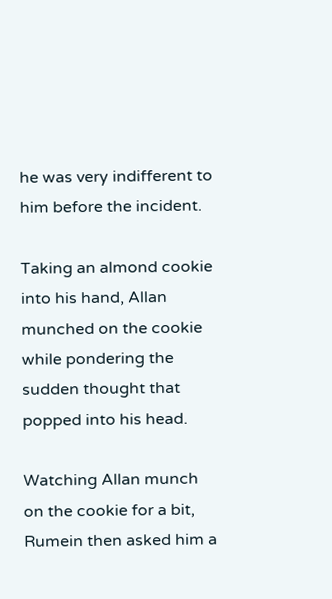he was very indifferent to him before the incident.

Taking an almond cookie into his hand, Allan munched on the cookie while pondering the sudden thought that popped into his head.

Watching Allan munch on the cookie for a bit, Rumein then asked him a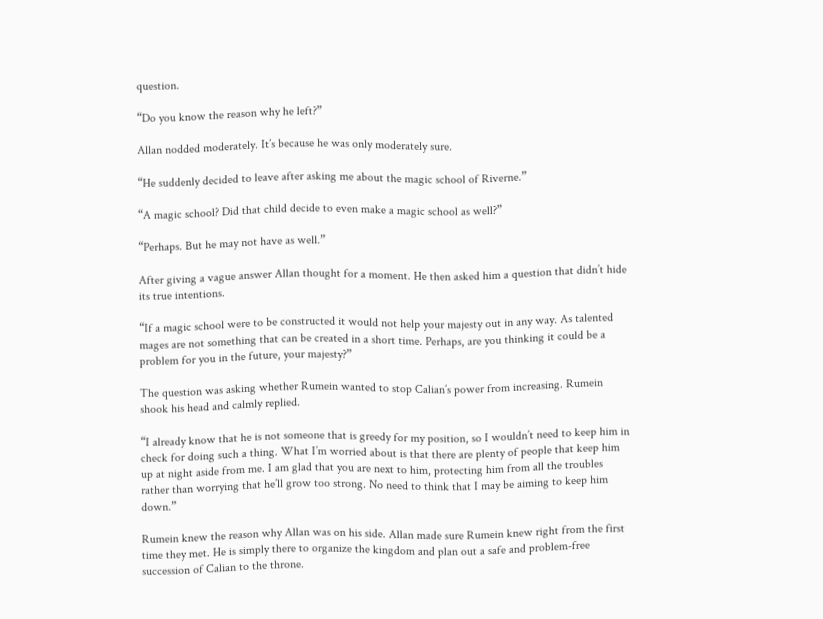question.

“Do you know the reason why he left?”

Allan nodded moderately. It’s because he was only moderately sure.

“He suddenly decided to leave after asking me about the magic school of Riverne.”

“A magic school? Did that child decide to even make a magic school as well?”

“Perhaps. But he may not have as well.”

After giving a vague answer Allan thought for a moment. He then asked him a question that didn’t hide its true intentions.

“If a magic school were to be constructed it would not help your majesty out in any way. As talented mages are not something that can be created in a short time. Perhaps, are you thinking it could be a problem for you in the future, your majesty?”

The question was asking whether Rumein wanted to stop Calian’s power from increasing. Rumein shook his head and calmly replied.

“I already know that he is not someone that is greedy for my position, so I wouldn’t need to keep him in check for doing such a thing. What I’m worried about is that there are plenty of people that keep him up at night aside from me. I am glad that you are next to him, protecting him from all the troubles rather than worrying that he’ll grow too strong. No need to think that I may be aiming to keep him down.”

Rumein knew the reason why Allan was on his side. Allan made sure Rumein knew right from the first time they met. He is simply there to organize the kingdom and plan out a safe and problem-free succession of Calian to the throne.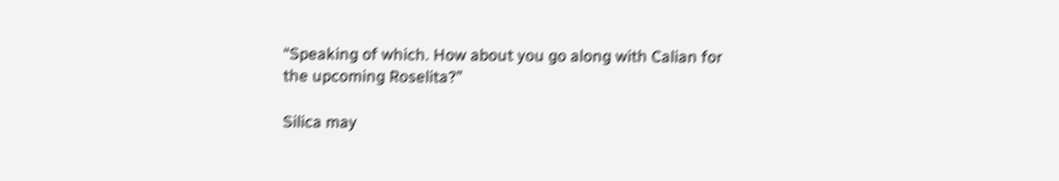“Speaking of which. How about you go along with Calian for the upcoming Roselita?”

Silica may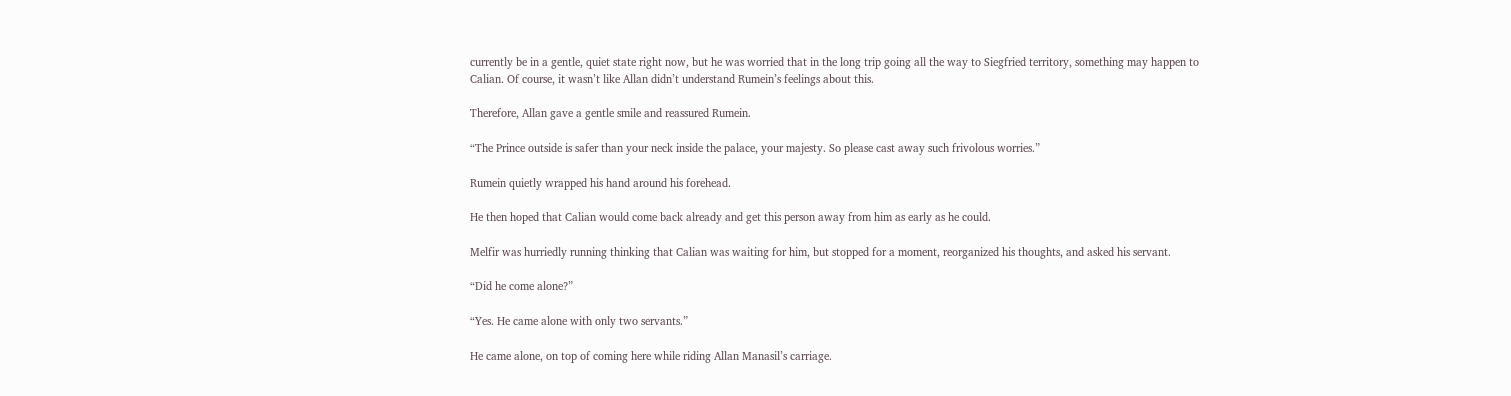currently be in a gentle, quiet state right now, but he was worried that in the long trip going all the way to Siegfried territory, something may happen to Calian. Of course, it wasn’t like Allan didn’t understand Rumein’s feelings about this.

Therefore, Allan gave a gentle smile and reassured Rumein.

“The Prince outside is safer than your neck inside the palace, your majesty. So please cast away such frivolous worries.”

Rumein quietly wrapped his hand around his forehead.

He then hoped that Calian would come back already and get this person away from him as early as he could.

Melfir was hurriedly running thinking that Calian was waiting for him, but stopped for a moment, reorganized his thoughts, and asked his servant.

“Did he come alone?”

“Yes. He came alone with only two servants.”

He came alone, on top of coming here while riding Allan Manasil’s carriage.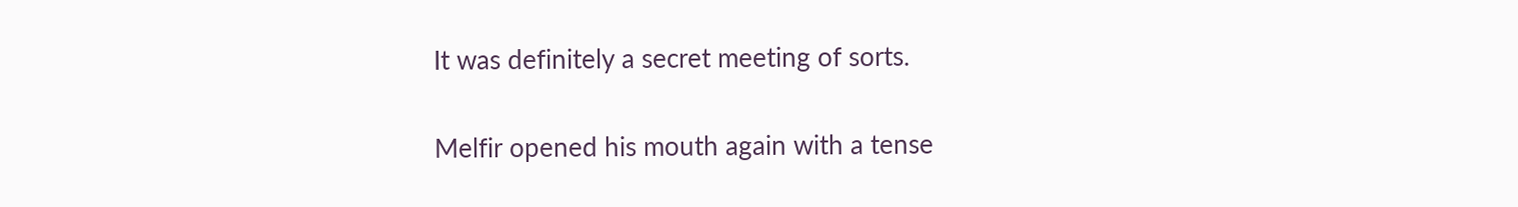It was definitely a secret meeting of sorts.

Melfir opened his mouth again with a tense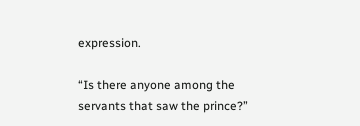expression.

“Is there anyone among the servants that saw the prince?”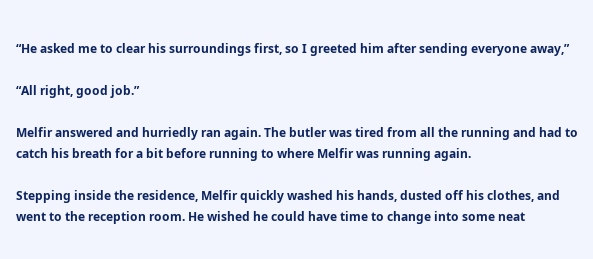“He asked me to clear his surroundings first, so I greeted him after sending everyone away,”

“All right, good job.”

Melfir answered and hurriedly ran again. The butler was tired from all the running and had to catch his breath for a bit before running to where Melfir was running again.

Stepping inside the residence, Melfir quickly washed his hands, dusted off his clothes, and went to the reception room. He wished he could have time to change into some neat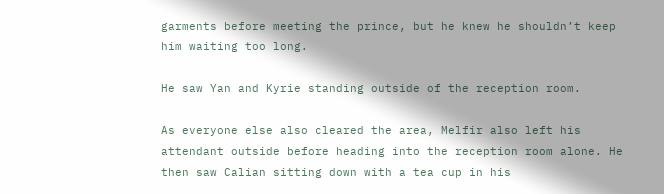garments before meeting the prince, but he knew he shouldn’t keep him waiting too long.

He saw Yan and Kyrie standing outside of the reception room.

As everyone else also cleared the area, Melfir also left his attendant outside before heading into the reception room alone. He then saw Calian sitting down with a tea cup in his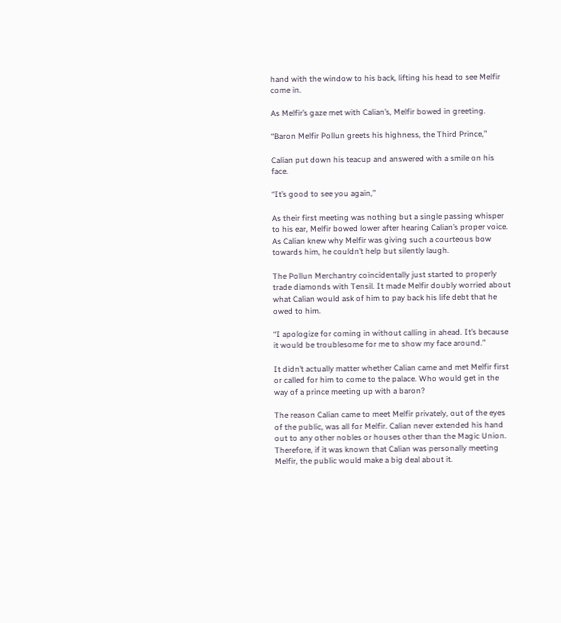hand with the window to his back, lifting his head to see Melfir come in.

As Melfir’s gaze met with Calian’s, Melfir bowed in greeting.

“Baron Melfir Pollun greets his highness, the Third Prince,”

Calian put down his teacup and answered with a smile on his face.

“It’s good to see you again,”

As their first meeting was nothing but a single passing whisper to his ear, Melfir bowed lower after hearing Calian’s proper voice. As Calian knew why Melfir was giving such a courteous bow towards him, he couldn’t help but silently laugh.

The Pollun Merchantry coincidentally just started to properly trade diamonds with Tensil. It made Melfir doubly worried about what Calian would ask of him to pay back his life debt that he owed to him.

“I apologize for coming in without calling in ahead. It’s because it would be troublesome for me to show my face around.”

It didn’t actually matter whether Calian came and met Melfir first or called for him to come to the palace. Who would get in the way of a prince meeting up with a baron?

The reason Calian came to meet Melfir privately, out of the eyes of the public, was all for Melfir. Calian never extended his hand out to any other nobles or houses other than the Magic Union. Therefore, if it was known that Calian was personally meeting Melfir, the public would make a big deal about it.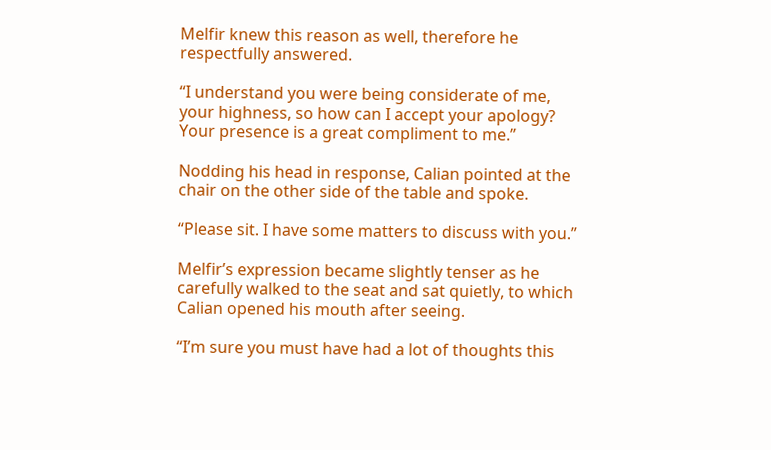Melfir knew this reason as well, therefore he respectfully answered.

“I understand you were being considerate of me, your highness, so how can I accept your apology? Your presence is a great compliment to me.”

Nodding his head in response, Calian pointed at the chair on the other side of the table and spoke.

“Please sit. I have some matters to discuss with you.”

Melfir’s expression became slightly tenser as he carefully walked to the seat and sat quietly, to which Calian opened his mouth after seeing.

“I’m sure you must have had a lot of thoughts this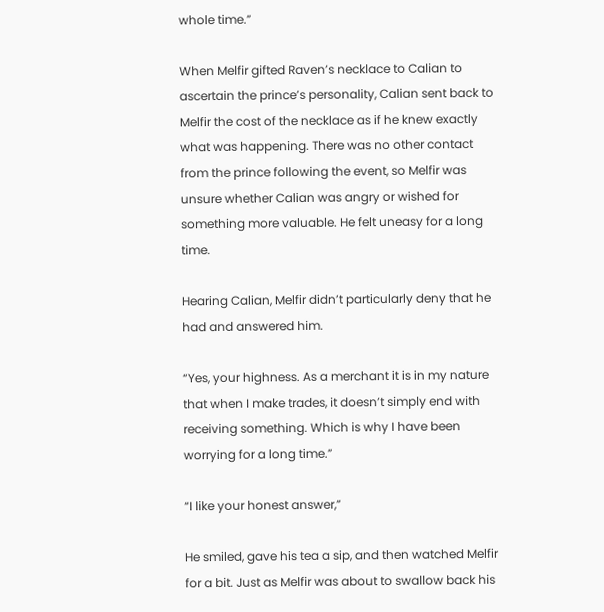whole time.”

When Melfir gifted Raven’s necklace to Calian to ascertain the prince’s personality, Calian sent back to Melfir the cost of the necklace as if he knew exactly what was happening. There was no other contact from the prince following the event, so Melfir was unsure whether Calian was angry or wished for something more valuable. He felt uneasy for a long time.

Hearing Calian, Melfir didn’t particularly deny that he had and answered him.

“Yes, your highness. As a merchant it is in my nature that when I make trades, it doesn’t simply end with receiving something. Which is why I have been worrying for a long time.”

“I like your honest answer,”

He smiled, gave his tea a sip, and then watched Melfir for a bit. Just as Melfir was about to swallow back his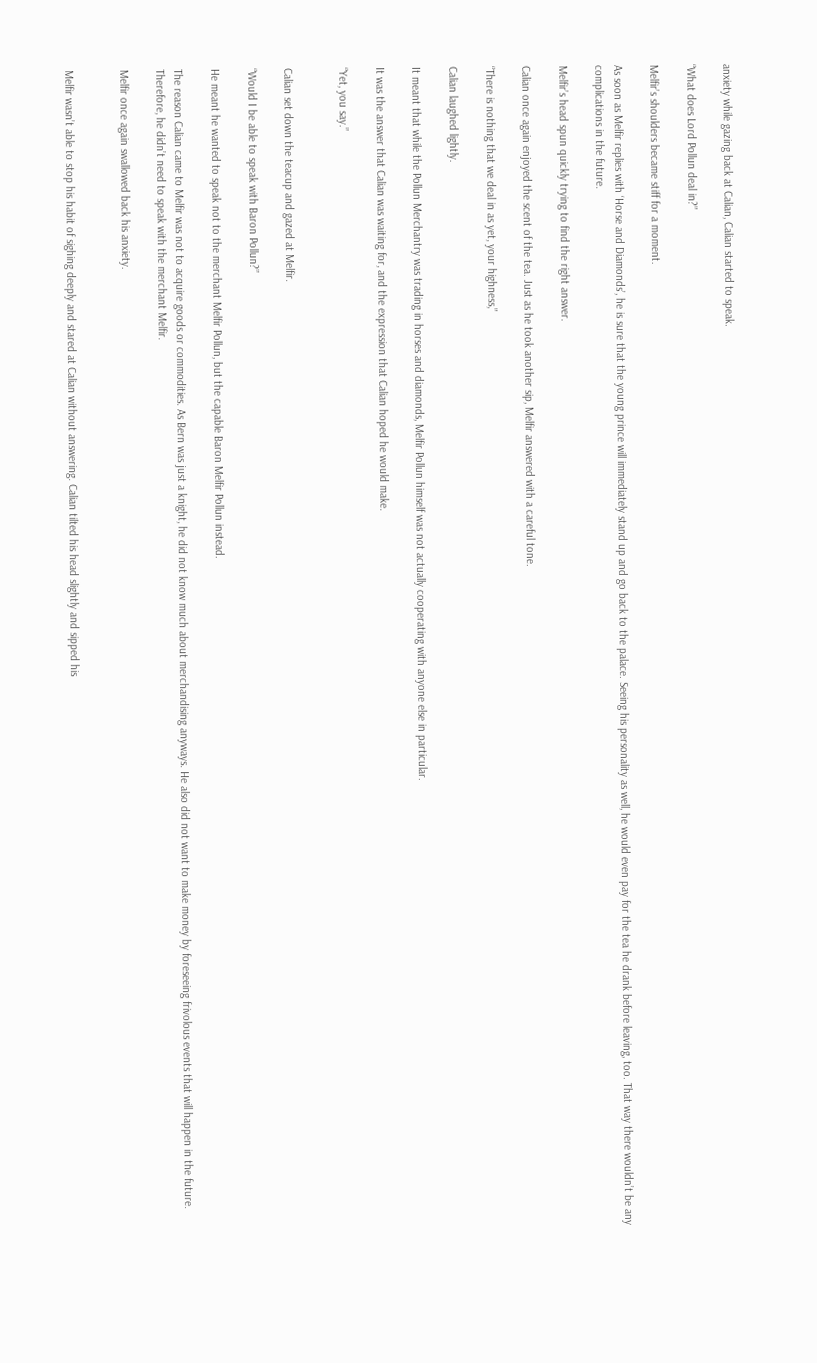anxiety while gazing back at Calian, Calian started to speak.

“What does Lord Pollun deal in?”

Melfir’s shoulders became stiff for a moment.

As soon as Melfir replies with ‘Horse and Diamonds’, he is sure that the young prince will immediately stand up and go back to the palace. Seeing his personality as well, he would even pay for the tea he drank before leaving, too. That way there wouldn’t be any complications in the future.

Melfir’s head spun quickly trying to find the right answer.

Calian once again enjoyed the scent of the tea. Just as he took another sip, Melfir answered with a careful tone.

“There is nothing that we deal in as yet, your highness,”

Calian laughed lightly.

It meant that while the Pollun Merchantry was trading in horses and diamonds, Melfir Pollun himself was not actually cooperating with anyone else in particular.

It was the answer that Calian was waiting for, and the expression that Calian hoped he would make.

“Yet, you say.”


Calian set down the teacup and gazed at Melfir.

“Would I be able to speak with Baron Pollun?”

He meant he wanted to speak not to the merchant Melfir Pollun, but the capable Baron Melfir Pollun instead.

The reason Calian came to Melfir was not to acquire goods or commodities. As Bern was just a knight, he did not know much about merchandising anyways. He also did not want to make money by foreseeing frivolous events that will happen in the future. Therefore, he didn’t need to speak with the merchant Melfir.

Melfir once again swallowed back his anxiety.


Melfir wasn’t able to stop his habit of sighing deeply and stared at Calian without answering. Calian tilted his head slightly and sipped his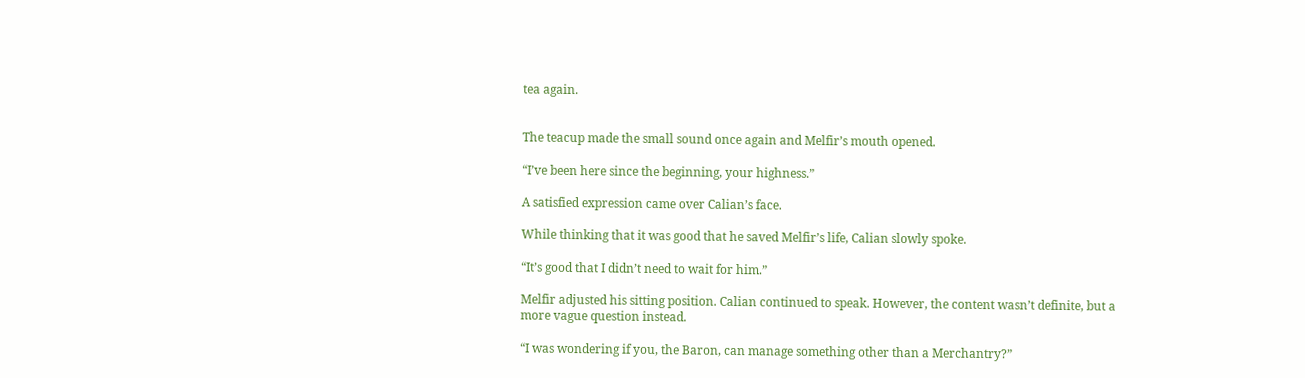tea again.


The teacup made the small sound once again and Melfir’s mouth opened.

“I’ve been here since the beginning, your highness.”

A satisfied expression came over Calian’s face.

While thinking that it was good that he saved Melfir’s life, Calian slowly spoke.

“It’s good that I didn’t need to wait for him.”

Melfir adjusted his sitting position. Calian continued to speak. However, the content wasn’t definite, but a more vague question instead.

“I was wondering if you, the Baron, can manage something other than a Merchantry?”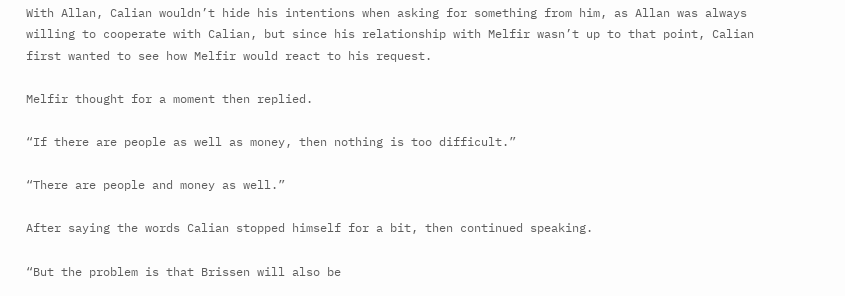With Allan, Calian wouldn’t hide his intentions when asking for something from him, as Allan was always willing to cooperate with Calian, but since his relationship with Melfir wasn’t up to that point, Calian first wanted to see how Melfir would react to his request.

Melfir thought for a moment then replied.

“If there are people as well as money, then nothing is too difficult.”

“There are people and money as well.”

After saying the words Calian stopped himself for a bit, then continued speaking.

“But the problem is that Brissen will also be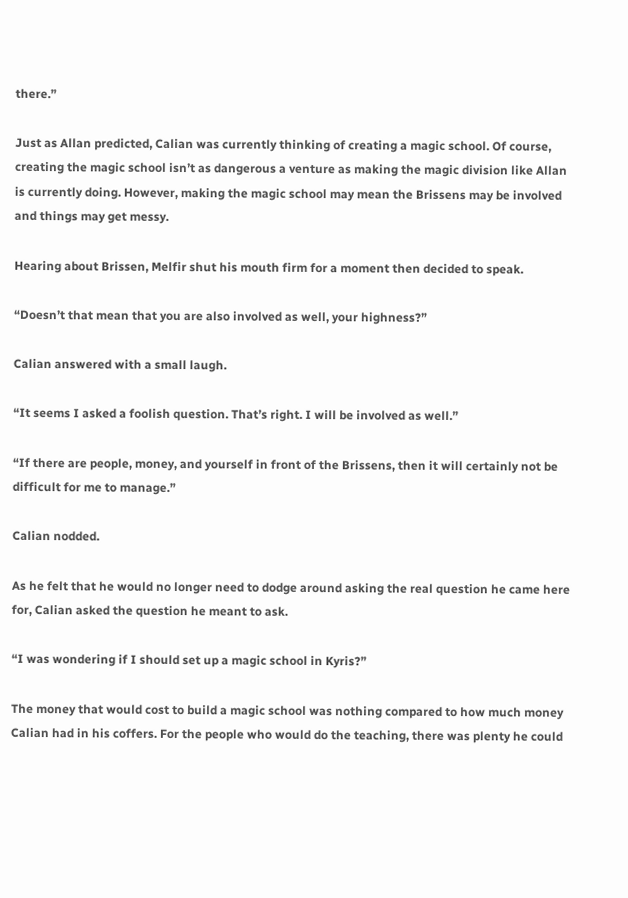there.”

Just as Allan predicted, Calian was currently thinking of creating a magic school. Of course, creating the magic school isn’t as dangerous a venture as making the magic division like Allan is currently doing. However, making the magic school may mean the Brissens may be involved and things may get messy.

Hearing about Brissen, Melfir shut his mouth firm for a moment then decided to speak.

“Doesn’t that mean that you are also involved as well, your highness?”

Calian answered with a small laugh.

“It seems I asked a foolish question. That’s right. I will be involved as well.”

“If there are people, money, and yourself in front of the Brissens, then it will certainly not be difficult for me to manage.”

Calian nodded.

As he felt that he would no longer need to dodge around asking the real question he came here for, Calian asked the question he meant to ask.

“I was wondering if I should set up a magic school in Kyris?”

The money that would cost to build a magic school was nothing compared to how much money Calian had in his coffers. For the people who would do the teaching, there was plenty he could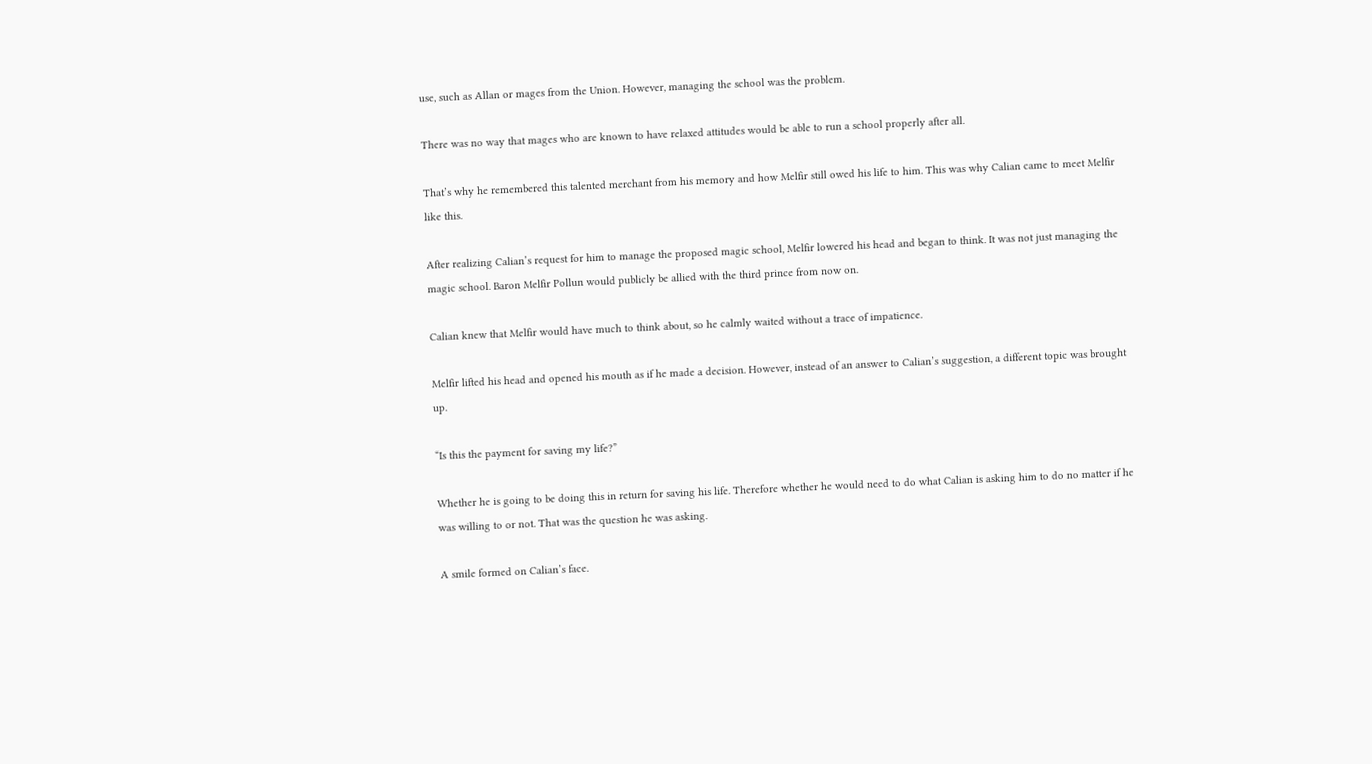use, such as Allan or mages from the Union. However, managing the school was the problem.

There was no way that mages who are known to have relaxed attitudes would be able to run a school properly after all.

That’s why he remembered this talented merchant from his memory and how Melfir still owed his life to him. This was why Calian came to meet Melfir like this.

After realizing Calian’s request for him to manage the proposed magic school, Melfir lowered his head and began to think. It was not just managing the magic school. Baron Melfir Pollun would publicly be allied with the third prince from now on.

Calian knew that Melfir would have much to think about, so he calmly waited without a trace of impatience.

Melfir lifted his head and opened his mouth as if he made a decision. However, instead of an answer to Calian’s suggestion, a different topic was brought up.

“Is this the payment for saving my life?”

Whether he is going to be doing this in return for saving his life. Therefore whether he would need to do what Calian is asking him to do no matter if he was willing to or not. That was the question he was asking.

A smile formed on Calian’s face.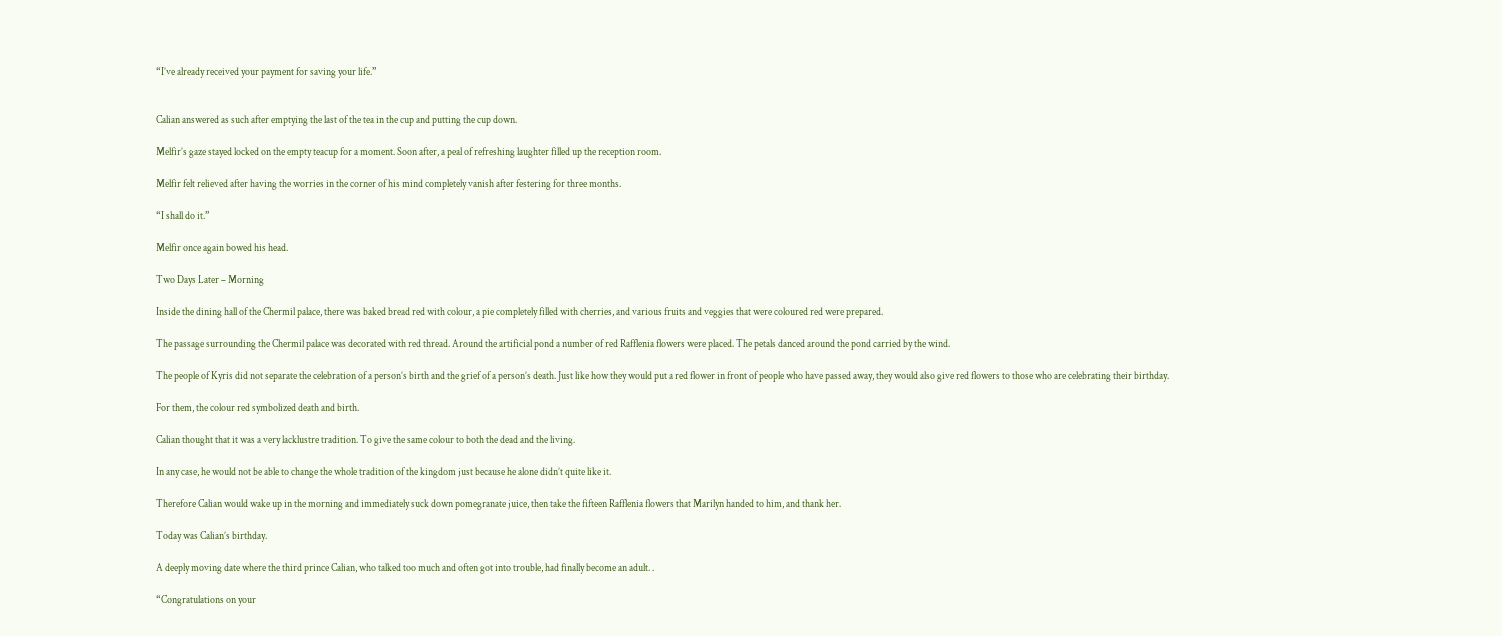“I’ve already received your payment for saving your life.”


Calian answered as such after emptying the last of the tea in the cup and putting the cup down.

Melfir’s gaze stayed locked on the empty teacup for a moment. Soon after, a peal of refreshing laughter filled up the reception room.

Melfir felt relieved after having the worries in the corner of his mind completely vanish after festering for three months.

“I shall do it.”

Melfir once again bowed his head.

Two Days Later – Morning

Inside the dining hall of the Chermil palace, there was baked bread red with colour, a pie completely filled with cherries, and various fruits and veggies that were coloured red were prepared.

The passage surrounding the Chermil palace was decorated with red thread. Around the artificial pond a number of red Rafflenia flowers were placed. The petals danced around the pond carried by the wind.

The people of Kyris did not separate the celebration of a person’s birth and the grief of a person’s death. Just like how they would put a red flower in front of people who have passed away, they would also give red flowers to those who are celebrating their birthday.

For them, the colour red symbolized death and birth.

Calian thought that it was a very lacklustre tradition. To give the same colour to both the dead and the living.

In any case, he would not be able to change the whole tradition of the kingdom just because he alone didn’t quite like it.

Therefore Calian would wake up in the morning and immediately suck down pomegranate juice, then take the fifteen Rafflenia flowers that Marilyn handed to him, and thank her.

Today was Calian’s birthday.

A deeply moving date where the third prince Calian, who talked too much and often got into trouble, had finally become an adult. .

“Congratulations on your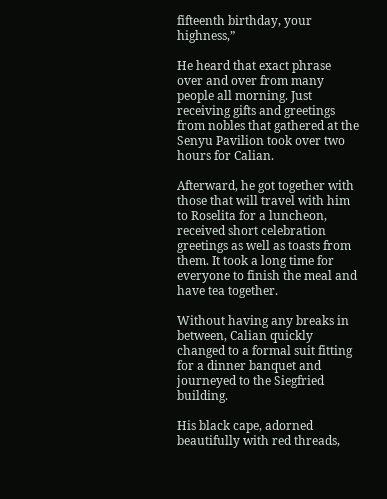fifteenth birthday, your highness,”

He heard that exact phrase over and over from many people all morning. Just receiving gifts and greetings from nobles that gathered at the Senyu Pavilion took over two hours for Calian.

Afterward, he got together with those that will travel with him to Roselita for a luncheon, received short celebration greetings as well as toasts from them. It took a long time for everyone to finish the meal and have tea together.

Without having any breaks in between, Calian quickly changed to a formal suit fitting for a dinner banquet and journeyed to the Siegfried building.

His black cape, adorned beautifully with red threads,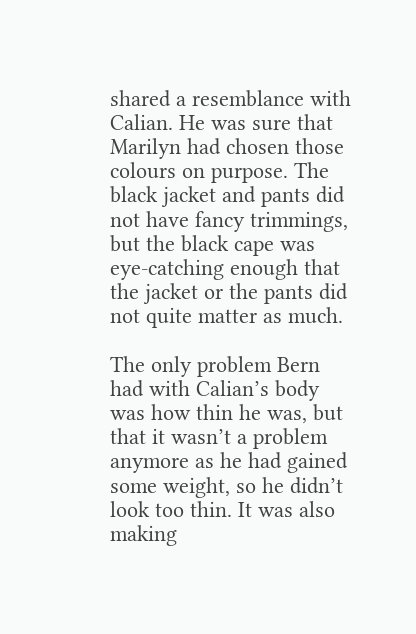shared a resemblance with Calian. He was sure that Marilyn had chosen those colours on purpose. The black jacket and pants did not have fancy trimmings, but the black cape was eye-catching enough that the jacket or the pants did not quite matter as much.

The only problem Bern had with Calian’s body was how thin he was, but that it wasn’t a problem anymore as he had gained some weight, so he didn’t look too thin. It was also making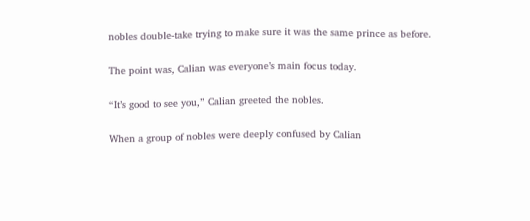nobles double-take trying to make sure it was the same prince as before.

The point was, Calian was everyone’s main focus today.

“It’s good to see you,” Calian greeted the nobles.

When a group of nobles were deeply confused by Calian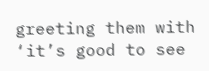greeting them with ‘it’s good to see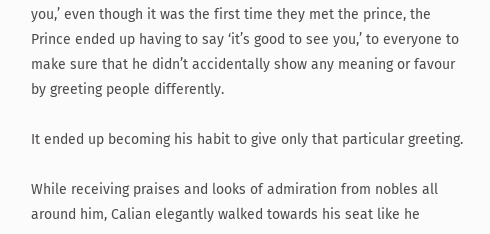you,’ even though it was the first time they met the prince, the Prince ended up having to say ‘it’s good to see you,’ to everyone to make sure that he didn’t accidentally show any meaning or favour by greeting people differently.

It ended up becoming his habit to give only that particular greeting.

While receiving praises and looks of admiration from nobles all around him, Calian elegantly walked towards his seat like he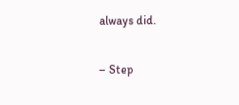always did.

– Step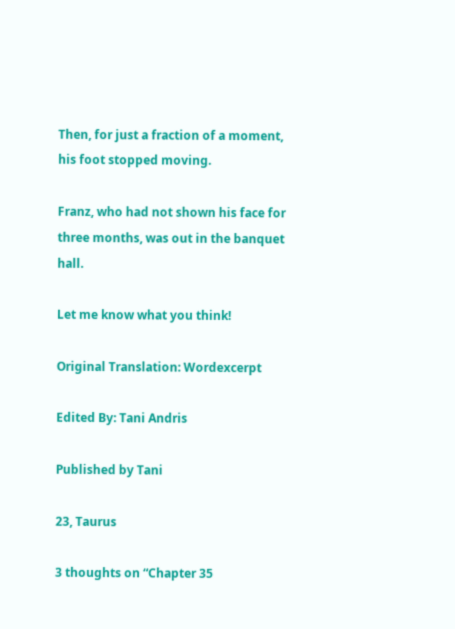Then, for just a fraction of a moment, his foot stopped moving.

Franz, who had not shown his face for three months, was out in the banquet hall.

Let me know what you think!

Original Translation: Wordexcerpt

Edited By: Tani Andris

Published by Tani

23, Taurus

3 thoughts on “Chapter 35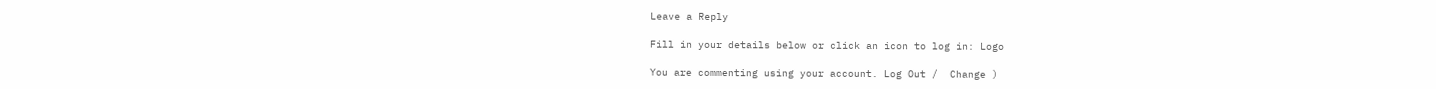Leave a Reply

Fill in your details below or click an icon to log in: Logo

You are commenting using your account. Log Out /  Change )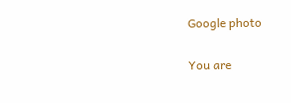Google photo

You are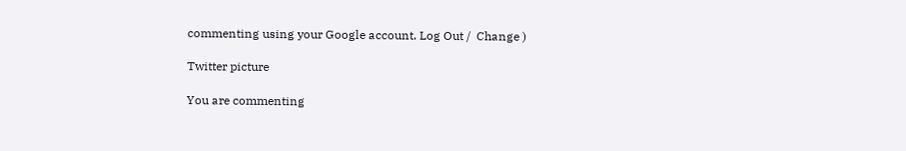commenting using your Google account. Log Out /  Change )

Twitter picture

You are commenting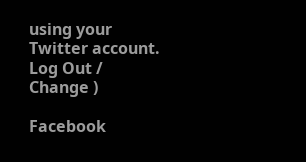using your Twitter account. Log Out /  Change )

Facebook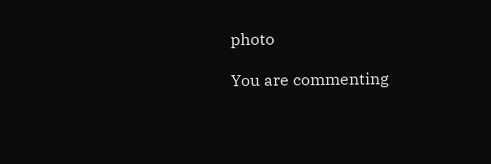photo

You are commenting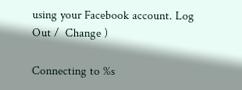using your Facebook account. Log Out /  Change )

Connecting to %s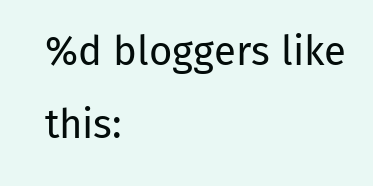%d bloggers like this: